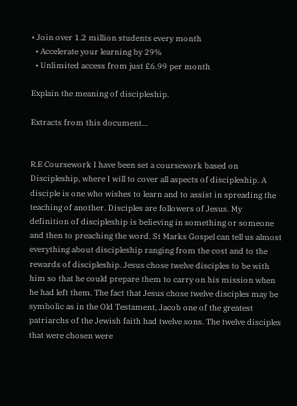• Join over 1.2 million students every month
  • Accelerate your learning by 29%
  • Unlimited access from just £6.99 per month

Explain the meaning of discipleship.

Extracts from this document...


R.E Coursework I have been set a coursework based on Discipleship, where I will to cover all aspects of discipleship. A disciple is one who wishes to learn and to assist in spreading the teaching of another. Disciples are followers of Jesus. My definition of discipleship is believing in something or someone and then to preaching the word. St Marks Gospel can tell us almost everything about discipleship ranging from the cost and to the rewards of discipleship. Jesus chose twelve disciples to be with him so that he could prepare them to carry on his mission when he had left them. The fact that Jesus chose twelve disciples may be symbolic as in the Old Testament, Jacob one of the greatest patriarchs of the Jewish faith had twelve sons. The twelve disciples that were chosen were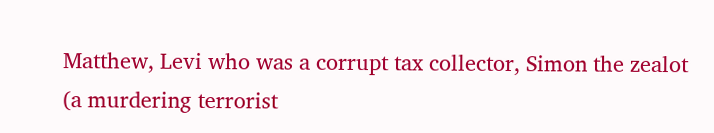Matthew, Levi who was a corrupt tax collector, Simon the zealot (a murdering terrorist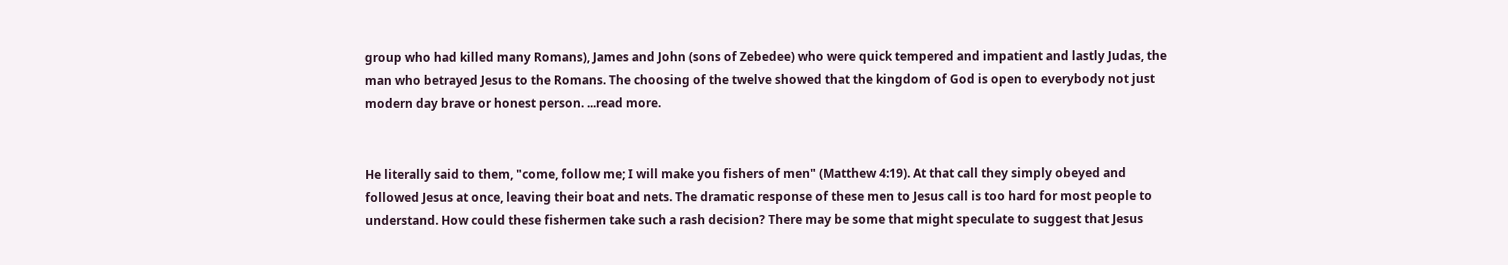group who had killed many Romans), James and John (sons of Zebedee) who were quick tempered and impatient and lastly Judas, the man who betrayed Jesus to the Romans. The choosing of the twelve showed that the kingdom of God is open to everybody not just modern day brave or honest person. ...read more.


He literally said to them, "come, follow me; I will make you fishers of men" (Matthew 4:19). At that call they simply obeyed and followed Jesus at once, leaving their boat and nets. The dramatic response of these men to Jesus call is too hard for most people to understand. How could these fishermen take such a rash decision? There may be some that might speculate to suggest that Jesus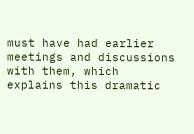must have had earlier meetings and discussions with them, which explains this dramatic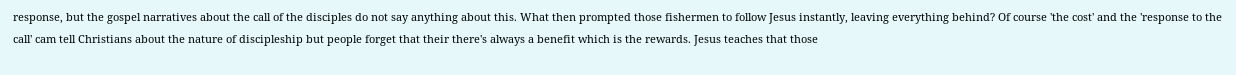response, but the gospel narratives about the call of the disciples do not say anything about this. What then prompted those fishermen to follow Jesus instantly, leaving everything behind? Of course 'the cost' and the 'response to the call' cam tell Christians about the nature of discipleship but people forget that their there's always a benefit which is the rewards. Jesus teaches that those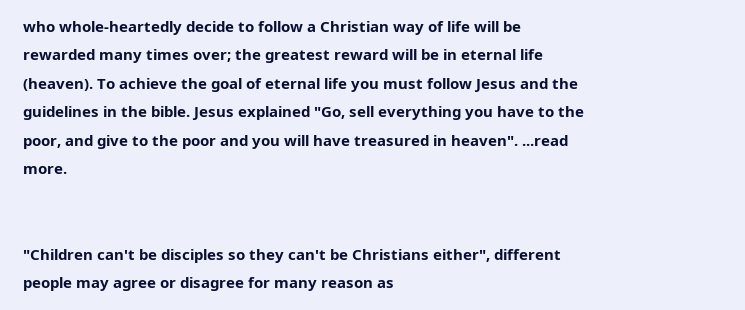who whole-heartedly decide to follow a Christian way of life will be rewarded many times over; the greatest reward will be in eternal life (heaven). To achieve the goal of eternal life you must follow Jesus and the guidelines in the bible. Jesus explained "Go, sell everything you have to the poor, and give to the poor and you will have treasured in heaven". ...read more.


"Children can't be disciples so they can't be Christians either", different people may agree or disagree for many reason as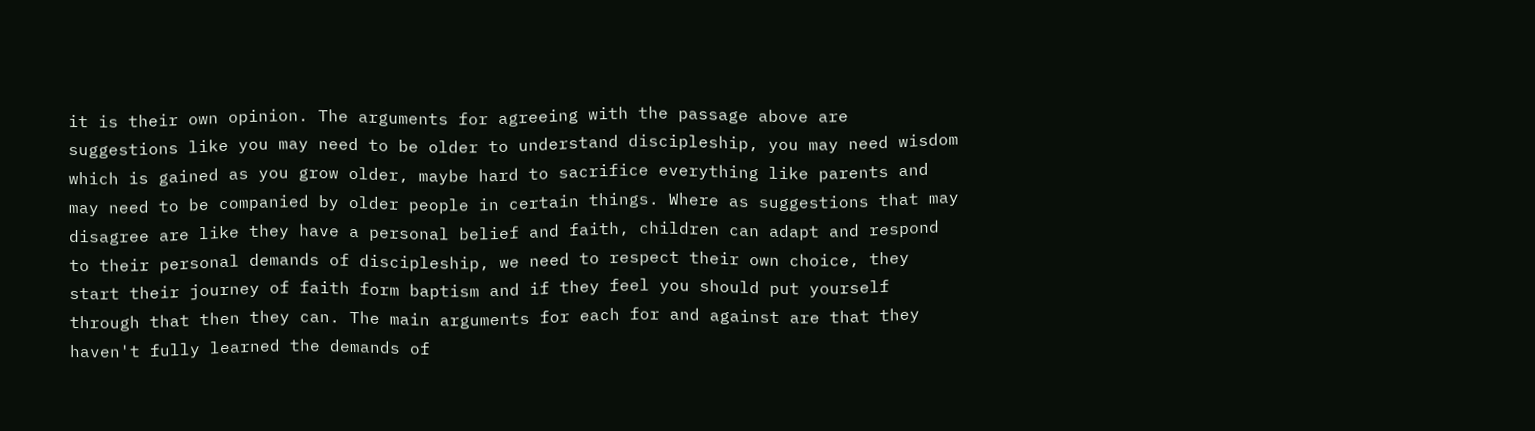it is their own opinion. The arguments for agreeing with the passage above are suggestions like you may need to be older to understand discipleship, you may need wisdom which is gained as you grow older, maybe hard to sacrifice everything like parents and may need to be companied by older people in certain things. Where as suggestions that may disagree are like they have a personal belief and faith, children can adapt and respond to their personal demands of discipleship, we need to respect their own choice, they start their journey of faith form baptism and if they feel you should put yourself through that then they can. The main arguments for each for and against are that they haven't fully learned the demands of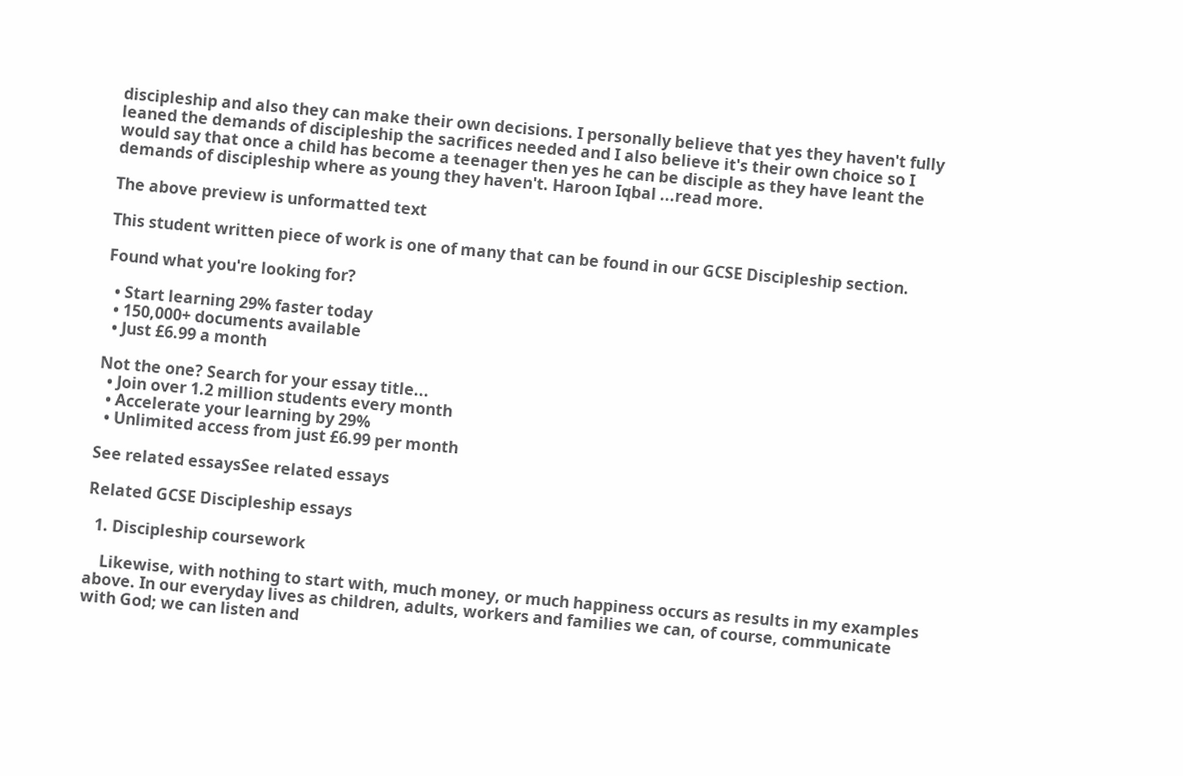discipleship and also they can make their own decisions. I personally believe that yes they haven't fully leaned the demands of discipleship the sacrifices needed and I also believe it's their own choice so I would say that once a child has become a teenager then yes he can be disciple as they have leant the demands of discipleship where as young they haven't. Haroon Iqbal ...read more.

The above preview is unformatted text

This student written piece of work is one of many that can be found in our GCSE Discipleship section.

Found what you're looking for?

  • Start learning 29% faster today
  • 150,000+ documents available
  • Just £6.99 a month

Not the one? Search for your essay title...
  • Join over 1.2 million students every month
  • Accelerate your learning by 29%
  • Unlimited access from just £6.99 per month

See related essaysSee related essays

Related GCSE Discipleship essays

  1. Discipleship coursework

    Likewise, with nothing to start with, much money, or much happiness occurs as results in my examples above. In our everyday lives as children, adults, workers and families we can, of course, communicate with God; we can listen and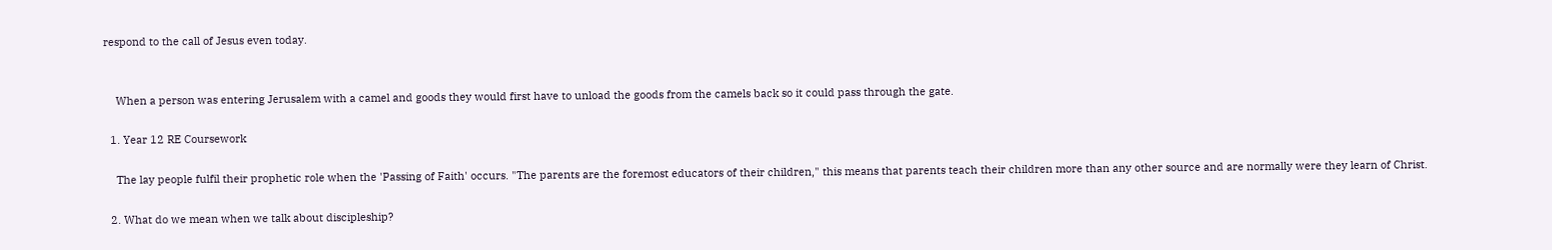respond to the call of Jesus even today.


    When a person was entering Jerusalem with a camel and goods they would first have to unload the goods from the camels back so it could pass through the gate.

  1. Year 12 RE Coursework

    The lay people fulfil their prophetic role when the 'Passing of Faith' occurs. "The parents are the foremost educators of their children," this means that parents teach their children more than any other source and are normally were they learn of Christ.

  2. What do we mean when we talk about discipleship?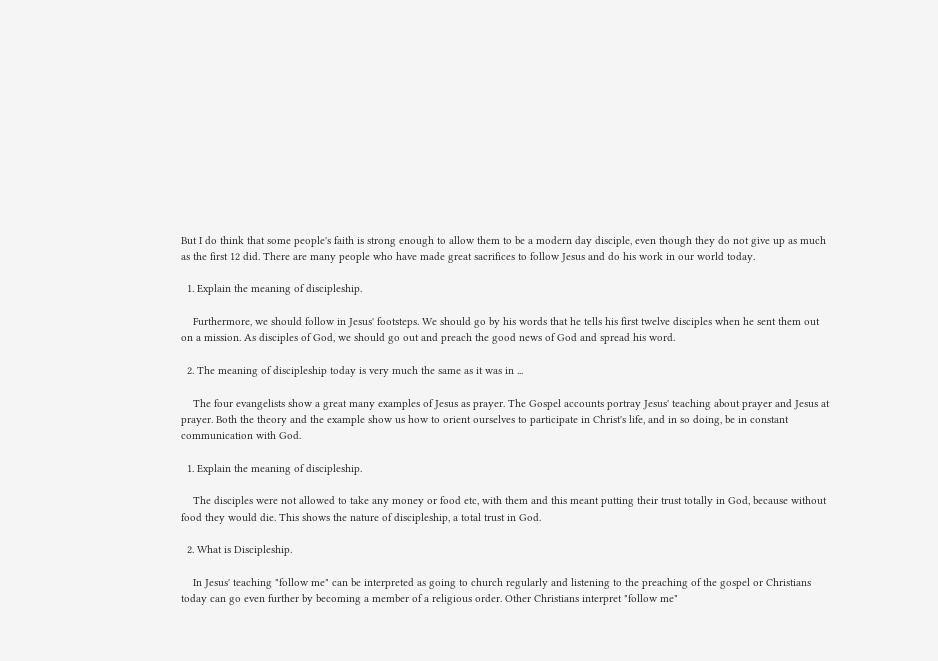But I do think that some people's faith is strong enough to allow them to be a modern day disciple, even though they do not give up as much as the first 12 did. There are many people who have made great sacrifices to follow Jesus and do his work in our world today.

  1. Explain the meaning of discipleship.

    Furthermore, we should follow in Jesus' footsteps. We should go by his words that he tells his first twelve disciples when he sent them out on a mission. As disciples of God, we should go out and preach the good news of God and spread his word.

  2. The meaning of discipleship today is very much the same as it was in ...

    The four evangelists show a great many examples of Jesus as prayer. The Gospel accounts portray Jesus' teaching about prayer and Jesus at prayer. Both the theory and the example show us how to orient ourselves to participate in Christ's life, and in so doing, be in constant communication with God.

  1. Explain the meaning of discipleship.

    The disciples were not allowed to take any money or food etc, with them and this meant putting their trust totally in God, because without food they would die. This shows the nature of discipleship, a total trust in God.

  2. What is Discipleship.

    In Jesus' teaching "follow me" can be interpreted as going to church regularly and listening to the preaching of the gospel or Christians today can go even further by becoming a member of a religious order. Other Christians interpret "follow me"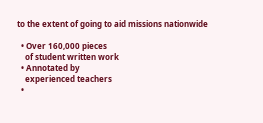to the extent of going to aid missions nationwide

  • Over 160,000 pieces
    of student written work
  • Annotated by
    experienced teachers
  •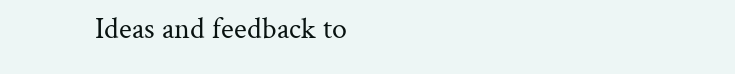Ideas and feedback to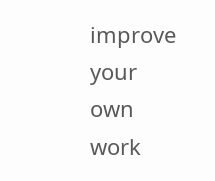improve your own work